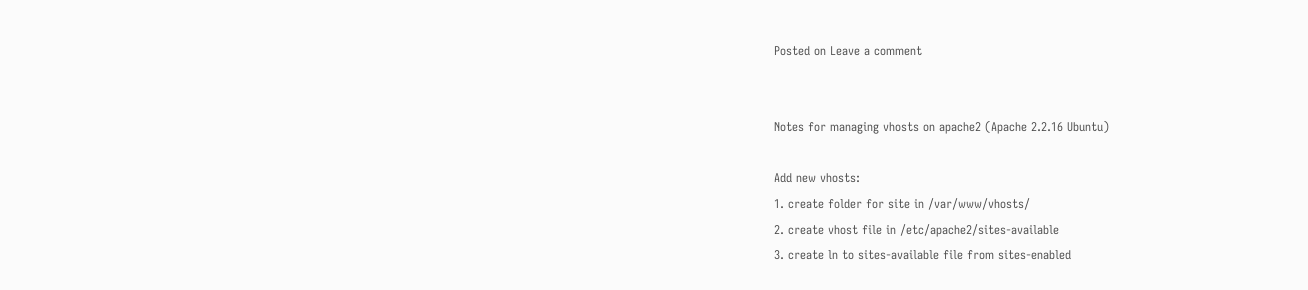Posted on Leave a comment


Notes for managing vhosts on apache2 (Apache 2.2.16 Ubuntu)

Add new vhosts:
1. create folder for site in /var/www/vhosts/
2. create vhost file in /etc/apache2/sites-available
3. create ln to sites-available file from sites-enabled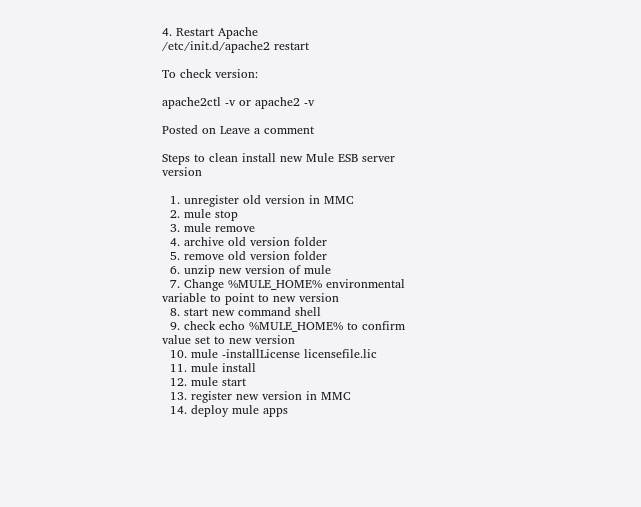4. Restart Apache
/etc/init.d/apache2 restart

To check version:

apache2ctl -v or apache2 -v

Posted on Leave a comment

Steps to clean install new Mule ESB server version

  1. unregister old version in MMC
  2. mule stop
  3. mule remove
  4. archive old version folder
  5. remove old version folder
  6. unzip new version of mule
  7. Change %MULE_HOME% environmental variable to point to new version
  8. start new command shell
  9. check echo %MULE_HOME% to confirm value set to new version
  10. mule -installLicense licensefile.lic
  11. mule install
  12. mule start
  13. register new version in MMC
  14. deploy mule apps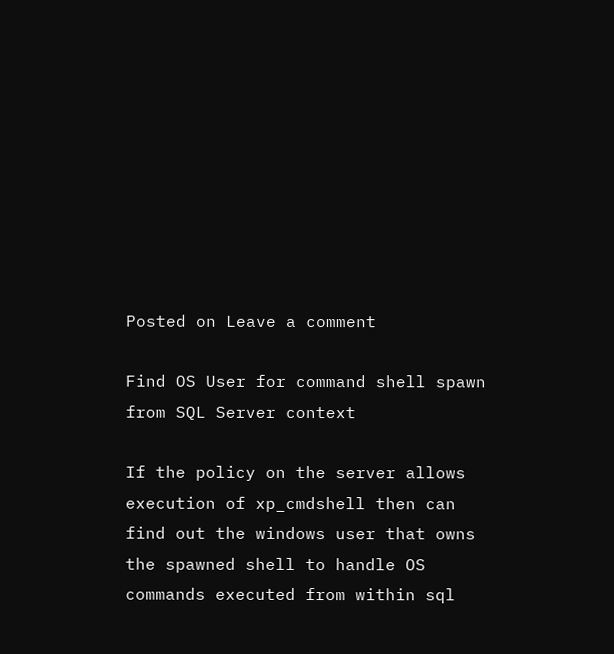Posted on Leave a comment

Find OS User for command shell spawn from SQL Server context

If the policy on the server allows execution of xp_cmdshell then can find out the windows user that owns the spawned shell to handle OS commands executed from within sql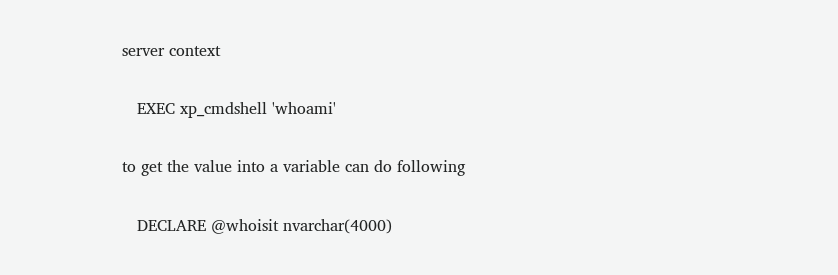server context

   EXEC xp_cmdshell 'whoami'

to get the value into a variable can do following

   DECLARE @whoisit nvarchar(4000)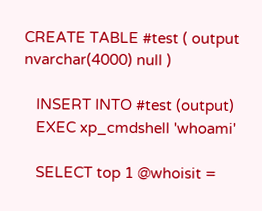CREATE TABLE #test ( output nvarchar(4000) null )

   INSERT INTO #test (output)
   EXEC xp_cmdshell 'whoami'

   SELECT top 1 @whoisit =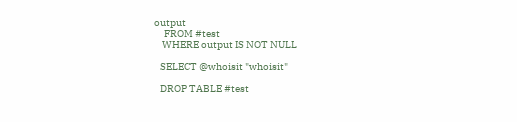output
     FROM #test
    WHERE output IS NOT NULL

   SELECT @whoisit "whoisit"

   DROP TABLE #test